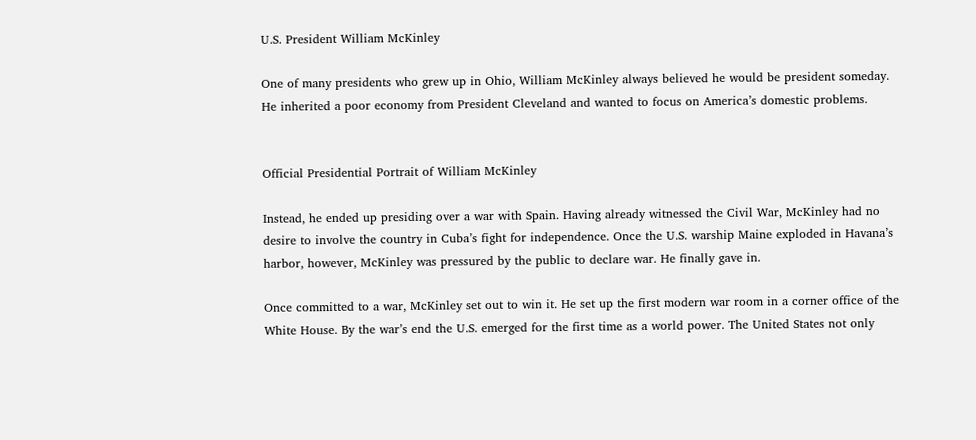U.S. President William McKinley

One of many presidents who grew up in Ohio, William McKinley always believed he would be president someday. He inherited a poor economy from President Cleveland and wanted to focus on America’s domestic problems.


Official Presidential Portrait of William McKinley

Instead, he ended up presiding over a war with Spain. Having already witnessed the Civil War, McKinley had no desire to involve the country in Cuba’s fight for independence. Once the U.S. warship Maine exploded in Havana’s harbor, however, McKinley was pressured by the public to declare war. He finally gave in.

Once committed to a war, McKinley set out to win it. He set up the first modern war room in a corner office of the White House. By the war’s end the U.S. emerged for the first time as a world power. The United States not only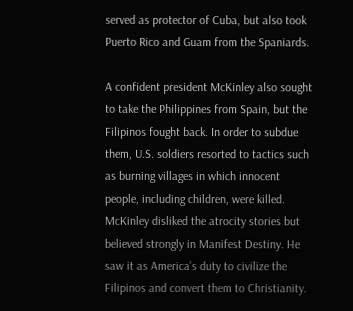served as protector of Cuba, but also took Puerto Rico and Guam from the Spaniards.

A confident president McKinley also sought to take the Philippines from Spain, but the Filipinos fought back. In order to subdue them, U.S. soldiers resorted to tactics such as burning villages in which innocent people, including children, were killed. McKinley disliked the atrocity stories but believed strongly in Manifest Destiny. He saw it as America’s duty to civilize the Filipinos and convert them to Christianity.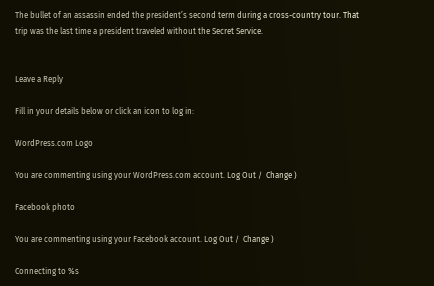The bullet of an assassin ended the president’s second term during a cross-country tour. That trip was the last time a president traveled without the Secret Service.


Leave a Reply

Fill in your details below or click an icon to log in:

WordPress.com Logo

You are commenting using your WordPress.com account. Log Out /  Change )

Facebook photo

You are commenting using your Facebook account. Log Out /  Change )

Connecting to %s